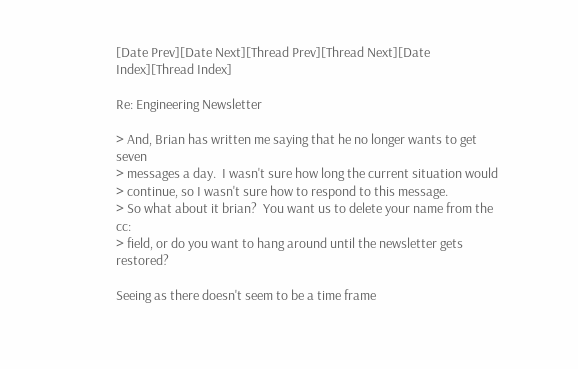[Date Prev][Date Next][Thread Prev][Thread Next][Date Index][Thread Index]

Re: Engineering Newsletter

> And, Brian has written me saying that he no longer wants to get seven
> messages a day.  I wasn't sure how long the current situation would
> continue, so I wasn't sure how to respond to this message.
> So what about it brian?  You want us to delete your name from the cc:
> field, or do you want to hang around until the newsletter gets restored?

Seeing as there doesn't seem to be a time frame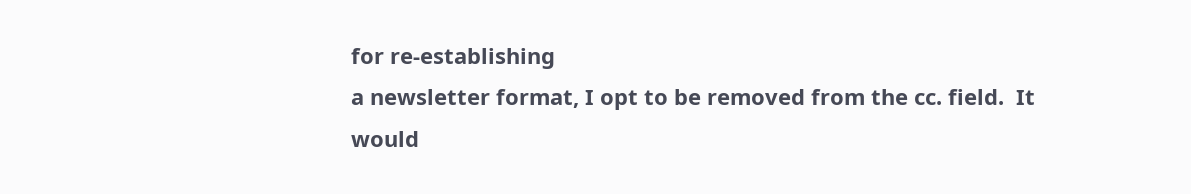for re-establishing
a newsletter format, I opt to be removed from the cc. field.  It
would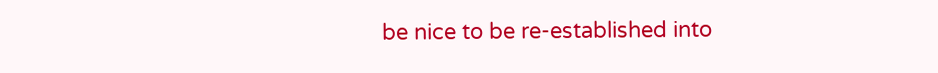be nice to be re-established into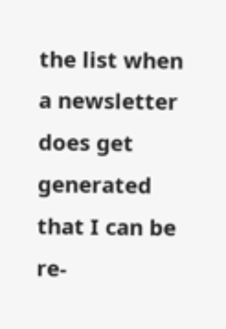the list when a newsletter
does get generated that I can be re-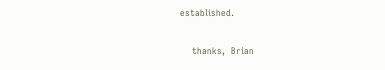established.

    thanks,  Brian